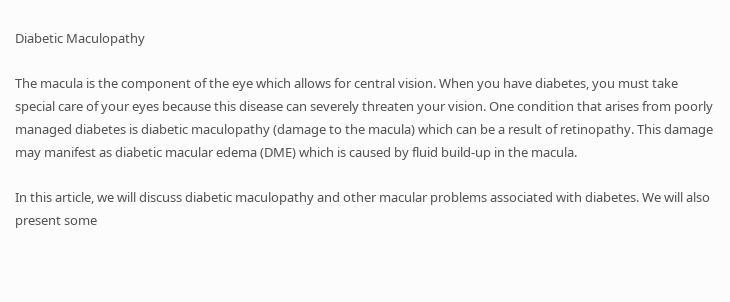Diabetic Maculopathy

The macula is the component of the eye which allows for central vision. When you have diabetes, you must take special care of your eyes because this disease can severely threaten your vision. One condition that arises from poorly managed diabetes is diabetic maculopathy (damage to the macula) which can be a result of retinopathy. This damage may manifest as diabetic macular edema (DME) which is caused by fluid build-up in the macula.

In this article, we will discuss diabetic maculopathy and other macular problems associated with diabetes. We will also present some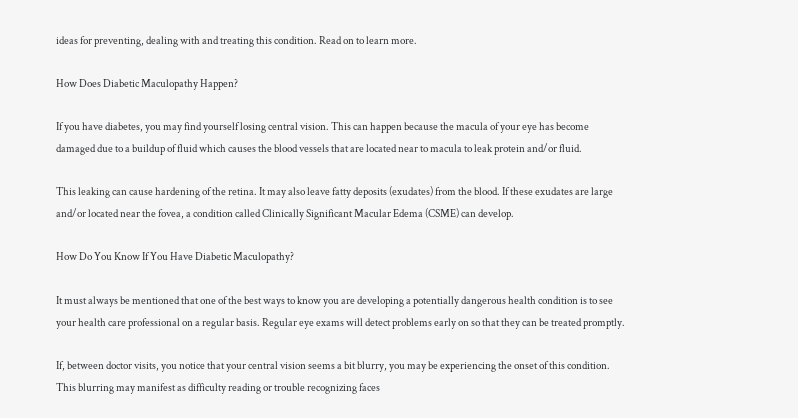ideas for preventing, dealing with and treating this condition. Read on to learn more.

How Does Diabetic Maculopathy Happen?

If you have diabetes, you may find yourself losing central vision. This can happen because the macula of your eye has become damaged due to a buildup of fluid which causes the blood vessels that are located near to macula to leak protein and/or fluid.

This leaking can cause hardening of the retina. It may also leave fatty deposits (exudates) from the blood. If these exudates are large and/or located near the fovea, a condition called Clinically Significant Macular Edema (CSME) can develop.

How Do You Know If You Have Diabetic Maculopathy?

It must always be mentioned that one of the best ways to know you are developing a potentially dangerous health condition is to see your health care professional on a regular basis. Regular eye exams will detect problems early on so that they can be treated promptly.

If, between doctor visits, you notice that your central vision seems a bit blurry, you may be experiencing the onset of this condition. This blurring may manifest as difficulty reading or trouble recognizing faces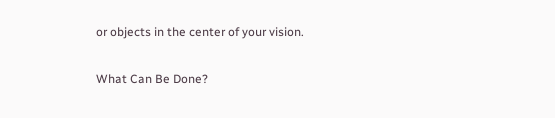or objects in the center of your vision.

What Can Be Done?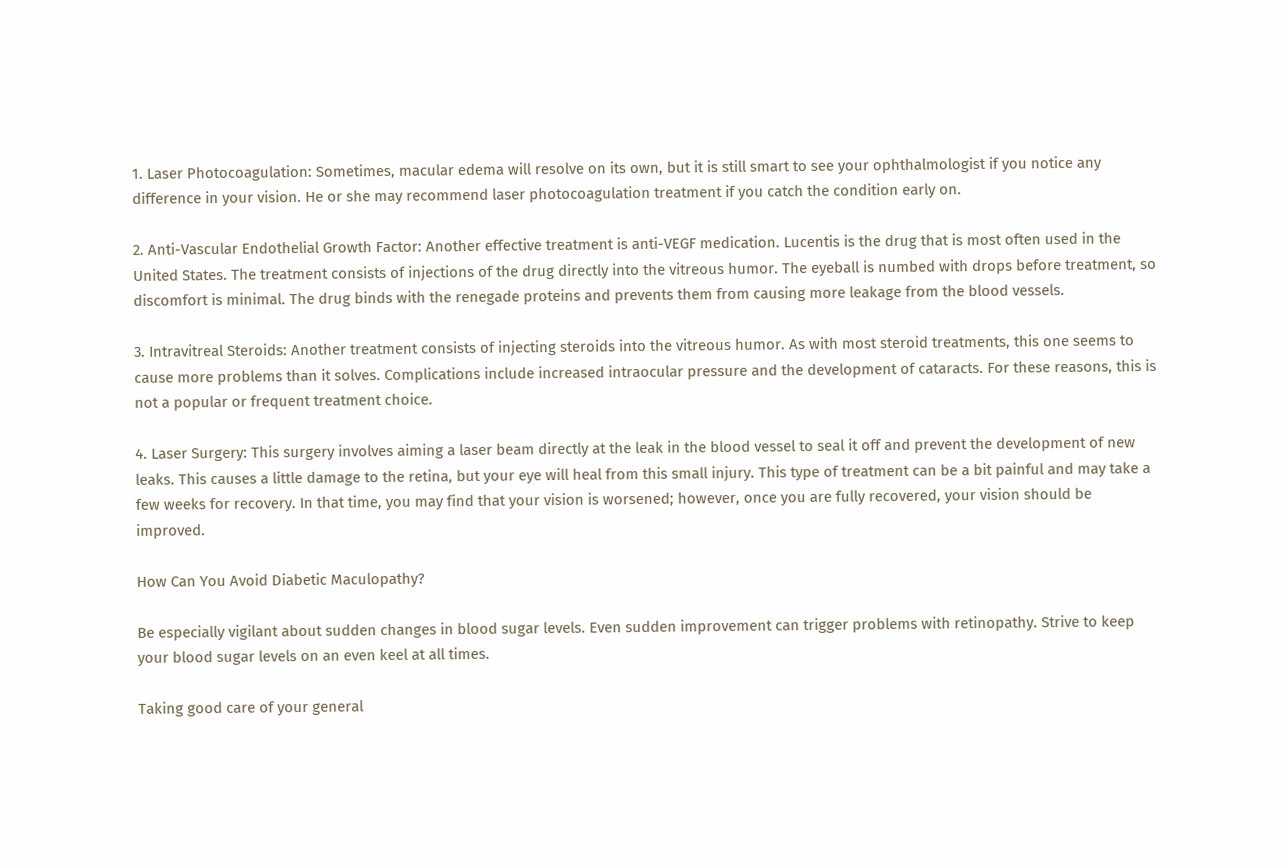1. Laser Photocoagulation: Sometimes, macular edema will resolve on its own, but it is still smart to see your ophthalmologist if you notice any difference in your vision. He or she may recommend laser photocoagulation treatment if you catch the condition early on.

2. Anti-Vascular Endothelial Growth Factor: Another effective treatment is anti-VEGF medication. Lucentis is the drug that is most often used in the United States. The treatment consists of injections of the drug directly into the vitreous humor. The eyeball is numbed with drops before treatment, so discomfort is minimal. The drug binds with the renegade proteins and prevents them from causing more leakage from the blood vessels.

3. Intravitreal Steroids: Another treatment consists of injecting steroids into the vitreous humor. As with most steroid treatments, this one seems to cause more problems than it solves. Complications include increased intraocular pressure and the development of cataracts. For these reasons, this is not a popular or frequent treatment choice.

4. Laser Surgery: This surgery involves aiming a laser beam directly at the leak in the blood vessel to seal it off and prevent the development of new leaks. This causes a little damage to the retina, but your eye will heal from this small injury. This type of treatment can be a bit painful and may take a few weeks for recovery. In that time, you may find that your vision is worsened; however, once you are fully recovered, your vision should be improved.

How Can You Avoid Diabetic Maculopathy?

Be especially vigilant about sudden changes in blood sugar levels. Even sudden improvement can trigger problems with retinopathy. Strive to keep your blood sugar levels on an even keel at all times.

Taking good care of your general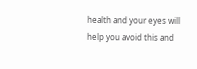health and your eyes will help you avoid this and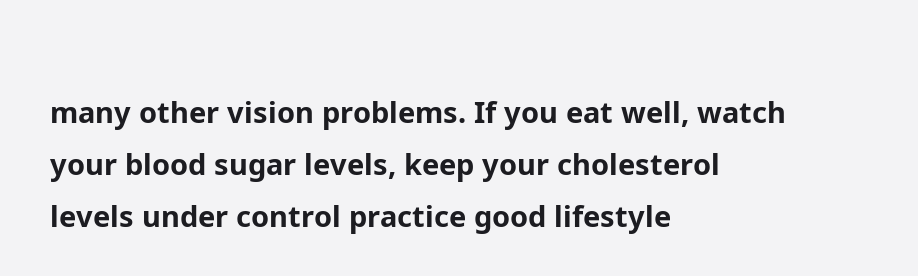many other vision problems. If you eat well, watch your blood sugar levels, keep your cholesterol levels under control practice good lifestyle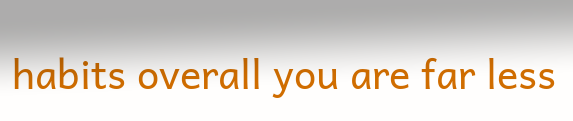habits overall you are far less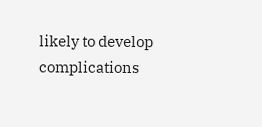likely to develop complications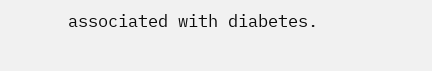associated with diabetes.